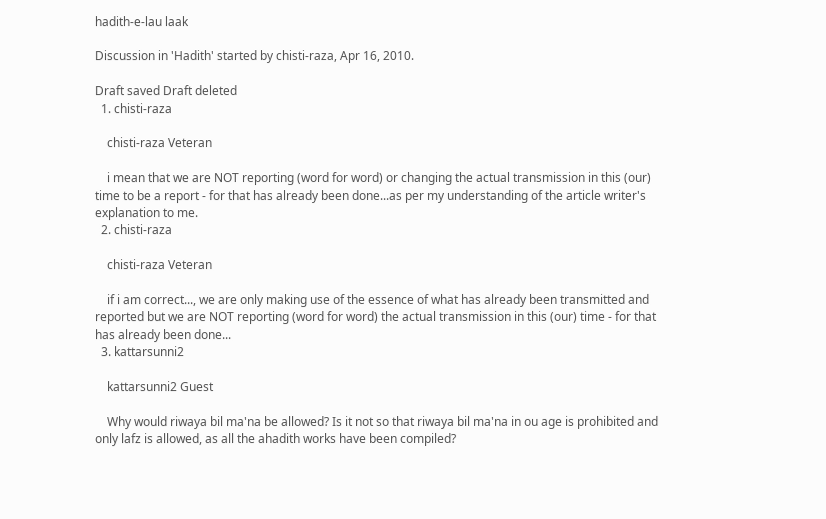hadith-e-lau laak

Discussion in 'Hadith' started by chisti-raza, Apr 16, 2010.

Draft saved Draft deleted
  1. chisti-raza

    chisti-raza Veteran

    i mean that we are NOT reporting (word for word) or changing the actual transmission in this (our) time to be a report - for that has already been done...as per my understanding of the article writer's explanation to me.
  2. chisti-raza

    chisti-raza Veteran

    if i am correct..., we are only making use of the essence of what has already been transmitted and reported but we are NOT reporting (word for word) the actual transmission in this (our) time - for that has already been done...
  3. kattarsunni2

    kattarsunni2 Guest

    Why would riwaya bil ma'na be allowed? Is it not so that riwaya bil ma'na in ou age is prohibited and only lafz is allowed, as all the ahadith works have been compiled?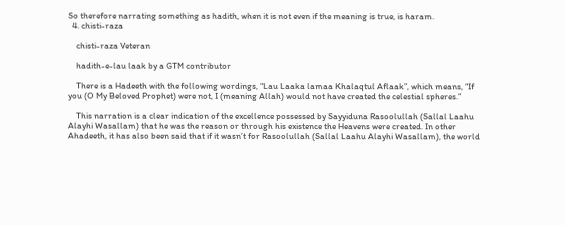So therefore narrating something as hadith, when it is not even if the meaning is true, is haram.
  4. chisti-raza

    chisti-raza Veteran

    hadith-e-lau laak by a GTM contributor

    There is a Hadeeth with the following wordings, “Lau Laaka lamaa Khalaqtul Aflaak”, which means, “If you (O My Beloved Prophet) were not, I (meaning Allah) would not have created the celestial spheres.”

    This narration is a clear indication of the excellence possessed by Sayyiduna Rasoolullah (Sallal Laahu Alayhi Wasallam) that he was the reason or through his existence the Heavens were created. In other Ahadeeth, it has also been said that if it wasn’t for Rasoolullah (Sallal Laahu Alayhi Wasallam), the world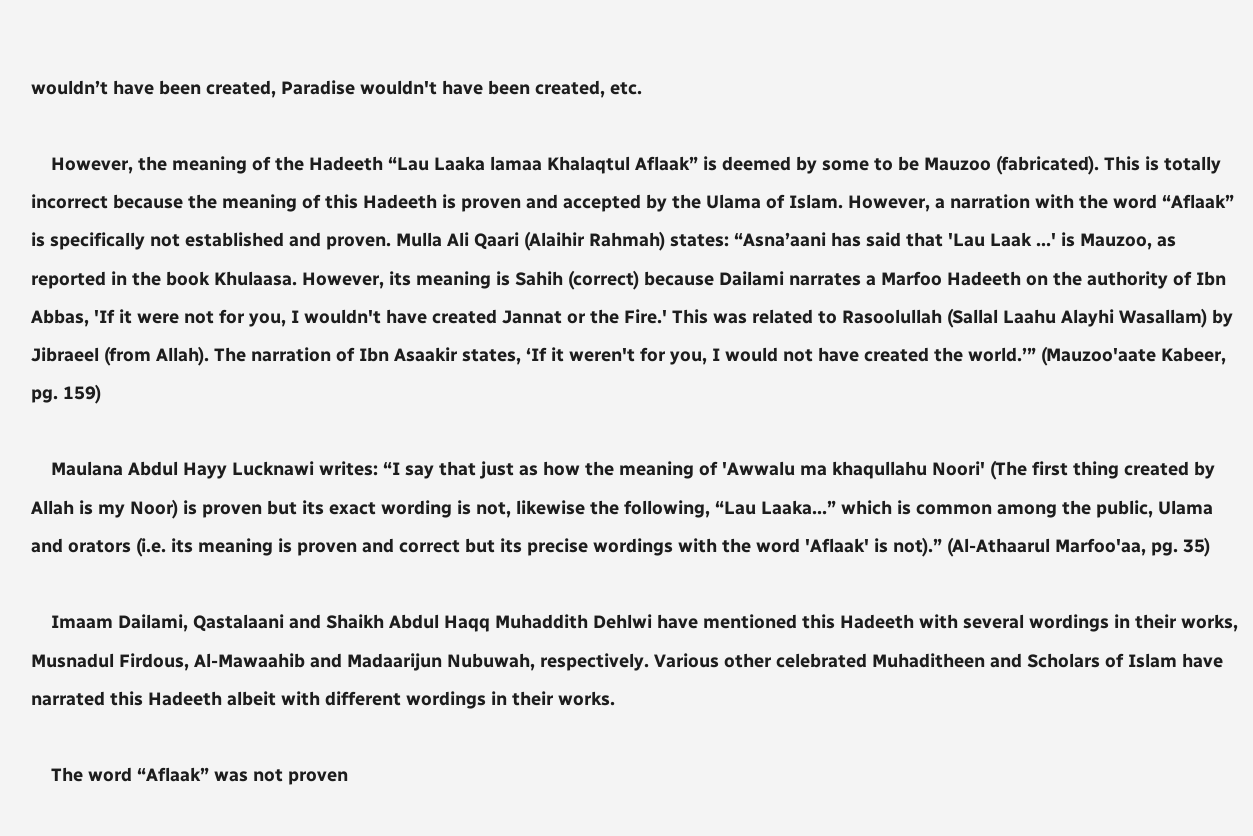wouldn’t have been created, Paradise wouldn't have been created, etc.

    However, the meaning of the Hadeeth “Lau Laaka lamaa Khalaqtul Aflaak” is deemed by some to be Mauzoo (fabricated). This is totally incorrect because the meaning of this Hadeeth is proven and accepted by the Ulama of Islam. However, a narration with the word “Aflaak” is specifically not established and proven. Mulla Ali Qaari (Alaihir Rahmah) states: “Asna’aani has said that 'Lau Laak …' is Mauzoo, as reported in the book Khulaasa. However, its meaning is Sahih (correct) because Dailami narrates a Marfoo Hadeeth on the authority of Ibn Abbas, 'If it were not for you, I wouldn't have created Jannat or the Fire.' This was related to Rasoolullah (Sallal Laahu Alayhi Wasallam) by Jibraeel (from Allah). The narration of Ibn Asaakir states, ‘If it weren't for you, I would not have created the world.’” (Mauzoo'aate Kabeer, pg. 159)

    Maulana Abdul Hayy Lucknawi writes: “I say that just as how the meaning of 'Awwalu ma khaqullahu Noori' (The first thing created by Allah is my Noor) is proven but its exact wording is not, likewise the following, “Lau Laaka…” which is common among the public, Ulama and orators (i.e. its meaning is proven and correct but its precise wordings with the word 'Aflaak' is not).” (Al-Athaarul Marfoo'aa, pg. 35)

    Imaam Dailami, Qastalaani and Shaikh Abdul Haqq Muhaddith Dehlwi have mentioned this Hadeeth with several wordings in their works, Musnadul Firdous, Al-Mawaahib and Madaarijun Nubuwah, respectively. Various other celebrated Muhaditheen and Scholars of Islam have narrated this Hadeeth albeit with different wordings in their works.

    The word “Aflaak” was not proven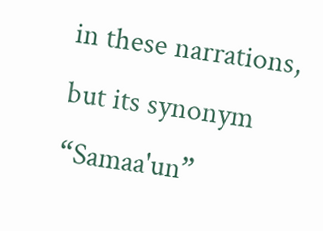in these narrations, but its synonym “Samaa'un”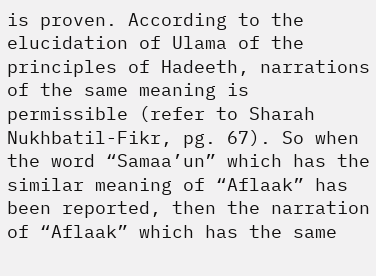is proven. According to the elucidation of Ulama of the principles of Hadeeth, narrations of the same meaning is permissible (refer to Sharah Nukhbatil-Fikr, pg. 67). So when the word “Samaa’un” which has the similar meaning of “Aflaak” has been reported, then the narration of “Aflaak” which has the same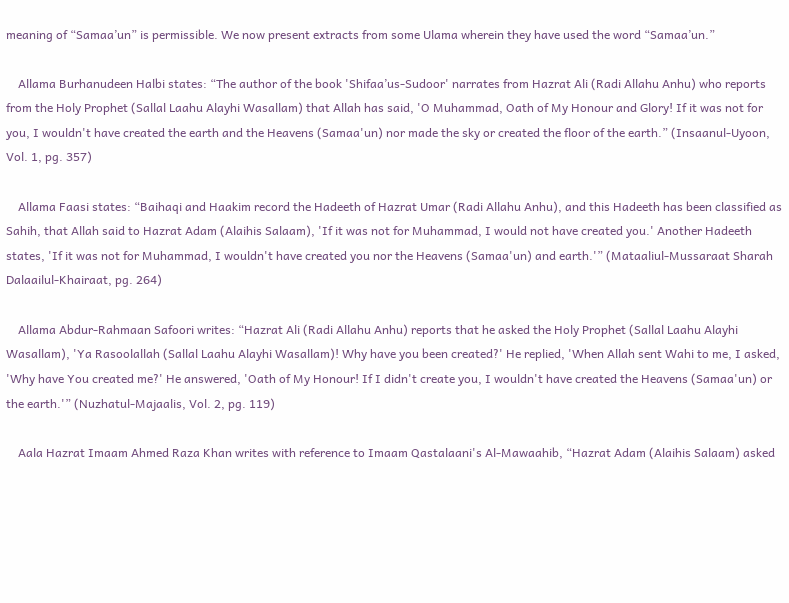meaning of “Samaa’un” is permissible. We now present extracts from some Ulama wherein they have used the word “Samaa’un.”

    Allama Burhanudeen Halbi states: “The author of the book 'Shifaa’us-Sudoor' narrates from Hazrat Ali (Radi Allahu Anhu) who reports from the Holy Prophet (Sallal Laahu Alayhi Wasallam) that Allah has said, 'O Muhammad, Oath of My Honour and Glory! If it was not for you, I wouldn't have created the earth and the Heavens (Samaa'un) nor made the sky or created the floor of the earth.” (Insaanul-Uyoon, Vol. 1, pg. 357)

    Allama Faasi states: “Baihaqi and Haakim record the Hadeeth of Hazrat Umar (Radi Allahu Anhu), and this Hadeeth has been classified as Sahih, that Allah said to Hazrat Adam (Alaihis Salaam), 'If it was not for Muhammad, I would not have created you.' Another Hadeeth states, 'If it was not for Muhammad, I wouldn't have created you nor the Heavens (Samaa'un) and earth.'” (Mataaliul-Mussaraat Sharah Dalaailul-Khairaat, pg. 264)

    Allama Abdur-Rahmaan Safoori writes: “Hazrat Ali (Radi Allahu Anhu) reports that he asked the Holy Prophet (Sallal Laahu Alayhi Wasallam), 'Ya Rasoolallah (Sallal Laahu Alayhi Wasallam)! Why have you been created?' He replied, 'When Allah sent Wahi to me, I asked, 'Why have You created me?' He answered, 'Oath of My Honour! If I didn't create you, I wouldn't have created the Heavens (Samaa'un) or the earth.'” (Nuzhatul-Majaalis, Vol. 2, pg. 119)

    Aala Hazrat Imaam Ahmed Raza Khan writes with reference to Imaam Qastalaani's Al-Mawaahib, “Hazrat Adam (Alaihis Salaam) asked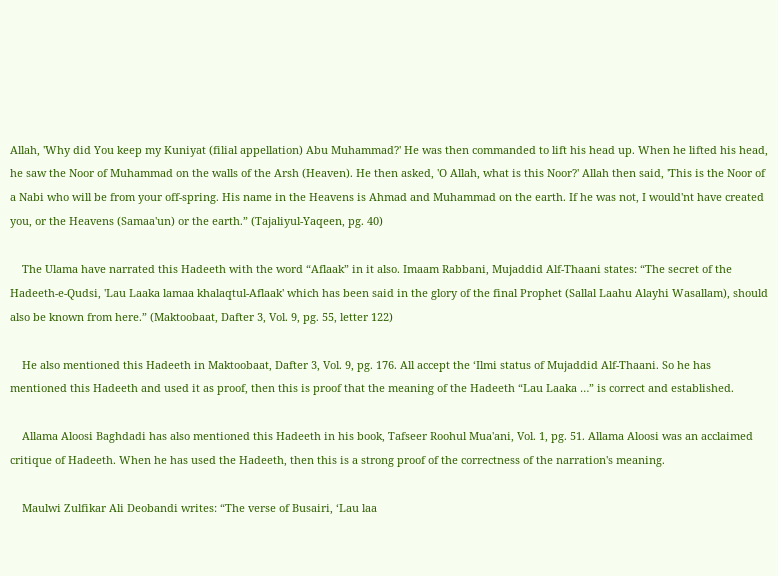Allah, 'Why did You keep my Kuniyat (filial appellation) Abu Muhammad?' He was then commanded to lift his head up. When he lifted his head, he saw the Noor of Muhammad on the walls of the Arsh (Heaven). He then asked, 'O Allah, what is this Noor?' Allah then said, 'This is the Noor of a Nabi who will be from your off-spring. His name in the Heavens is Ahmad and Muhammad on the earth. If he was not, I would'nt have created you, or the Heavens (Samaa'un) or the earth.” (Tajaliyul-Yaqeen, pg. 40)

    The Ulama have narrated this Hadeeth with the word “Aflaak” in it also. Imaam Rabbani, Mujaddid Alf-Thaani states: “The secret of the Hadeeth-e-Qudsi, 'Lau Laaka lamaa khalaqtul-Aflaak' which has been said in the glory of the final Prophet (Sallal Laahu Alayhi Wasallam), should also be known from here.” (Maktoobaat, Dafter 3, Vol. 9, pg. 55, letter 122)

    He also mentioned this Hadeeth in Maktoobaat, Dafter 3, Vol. 9, pg. 176. All accept the ‘Ilmi status of Mujaddid Alf-Thaani. So he has mentioned this Hadeeth and used it as proof, then this is proof that the meaning of the Hadeeth “Lau Laaka …” is correct and established.

    Allama Aloosi Baghdadi has also mentioned this Hadeeth in his book, Tafseer Roohul Mua'ani, Vol. 1, pg. 51. Allama Aloosi was an acclaimed critique of Hadeeth. When he has used the Hadeeth, then this is a strong proof of the correctness of the narration's meaning.

    Maulwi Zulfikar Ali Deobandi writes: “The verse of Busairi, ‘Lau laa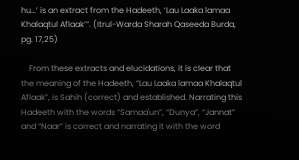hu…’ is an extract from the Hadeeth, ‘Lau Laaka lamaa Khalaqtul Aflaak’”. (Itrul-Warda Sharah Qaseeda Burda, pg. 17,25)

    From these extracts and elucidations, it is clear that the meaning of the Hadeeth, “Lau Laaka lamaa Khalaqtul Aflaak”, is Sahih (correct) and established. Narrating this Hadeeth with the words “Samaa'un”, “Dunya”, “Jannat” and “Naar” is correct and narrating it with the word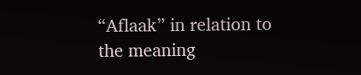“Aflaak” in relation to the meaning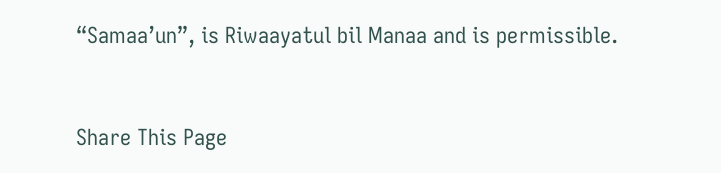“Samaa’un”, is Riwaayatul bil Manaa and is permissible.


Share This Page